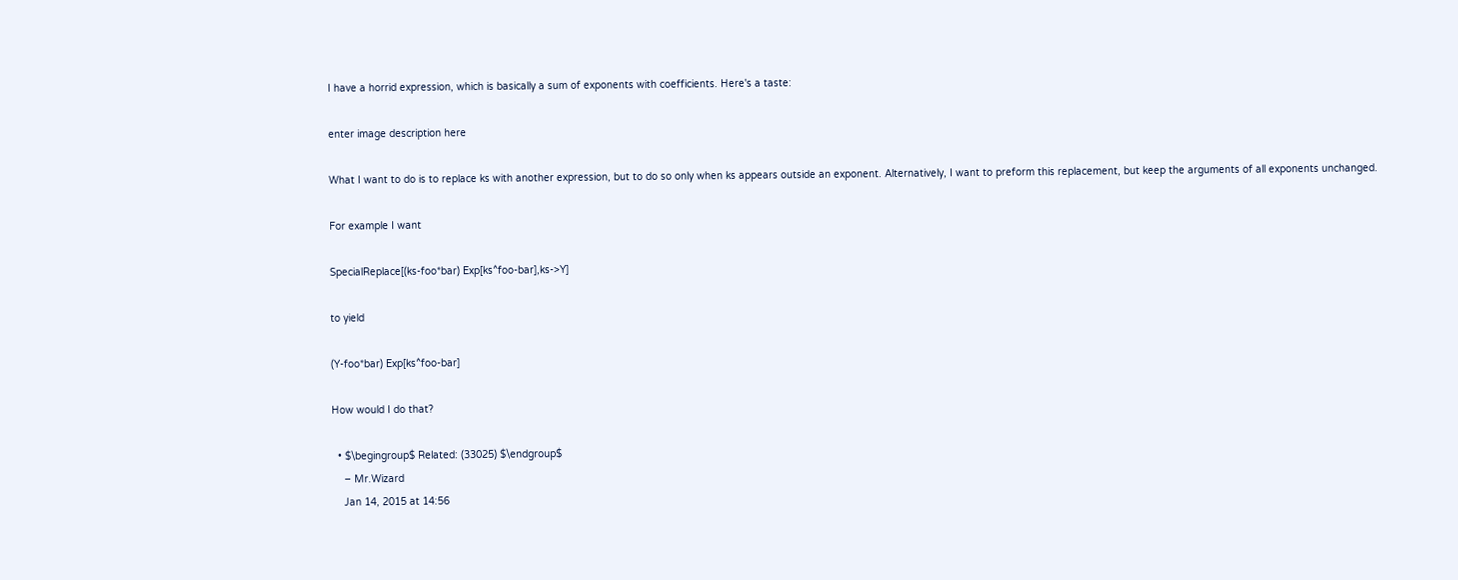I have a horrid expression, which is basically a sum of exponents with coefficients. Here's a taste:

enter image description here

What I want to do is to replace ks with another expression, but to do so only when ks appears outside an exponent. Alternatively, I want to preform this replacement, but keep the arguments of all exponents unchanged.

For example I want

SpecialReplace[(ks-foo*bar) Exp[ks^foo-bar],ks->Y]

to yield

(Y-foo*bar) Exp[ks^foo-bar]

How would I do that?

  • $\begingroup$ Related: (33025) $\endgroup$
    – Mr.Wizard
    Jan 14, 2015 at 14:56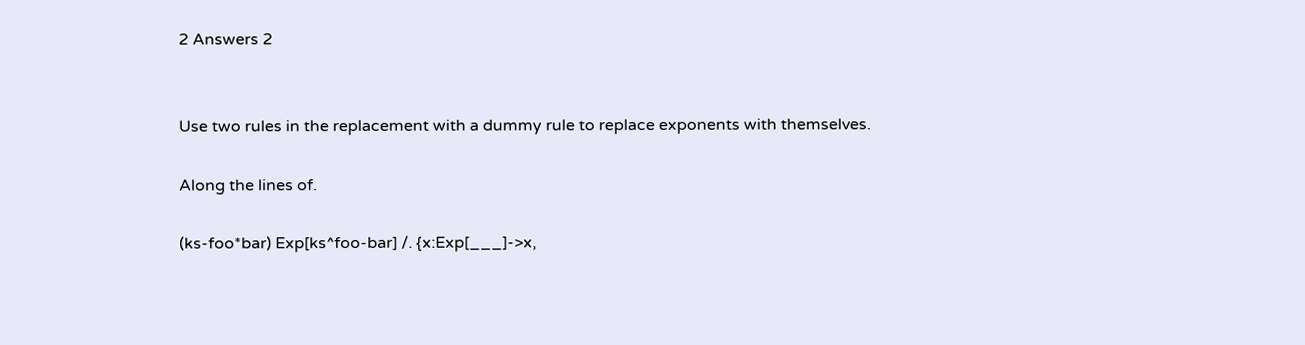2 Answers 2


Use two rules in the replacement with a dummy rule to replace exponents with themselves.

Along the lines of.

(ks-foo*bar) Exp[ks^foo-bar] /. {x:Exp[___]->x,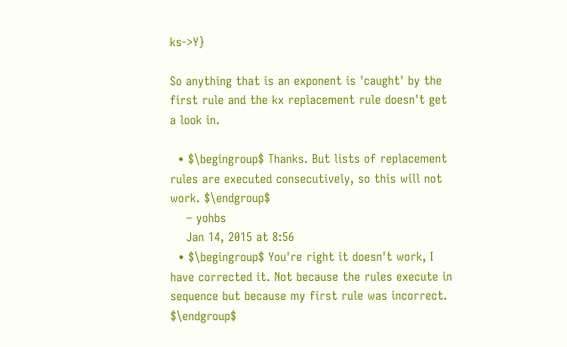ks->Y}

So anything that is an exponent is 'caught' by the first rule and the kx replacement rule doesn't get a look in.

  • $\begingroup$ Thanks. But lists of replacement rules are executed consecutively, so this will not work. $\endgroup$
    – yohbs
    Jan 14, 2015 at 8:56
  • $\begingroup$ You're right it doesn't work, I have corrected it. Not because the rules execute in sequence but because my first rule was incorrect. $\endgroup$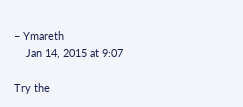– Ymareth
    Jan 14, 2015 at 9:07

Try the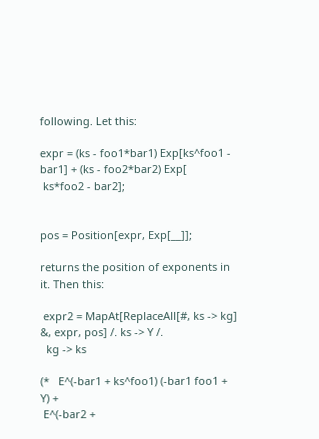following. Let this:

expr = (ks - foo1*bar1) Exp[ks^foo1 - bar1] + (ks - foo2*bar2) Exp[
 ks*foo2 - bar2];


pos = Position[expr, Exp[__]];

returns the position of exponents in it. Then this:

 expr2 = MapAt[ReplaceAll[#, ks -> kg] &, expr, pos] /. ks -> Y /.
  kg -> ks

(*   E^(-bar1 + ks^foo1) (-bar1 foo1 + Y) +
 E^(-bar2 +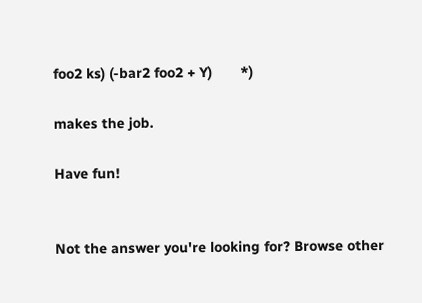foo2 ks) (-bar2 foo2 + Y)       *)

makes the job.

Have fun!


Not the answer you're looking for? Browse other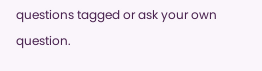questions tagged or ask your own question.